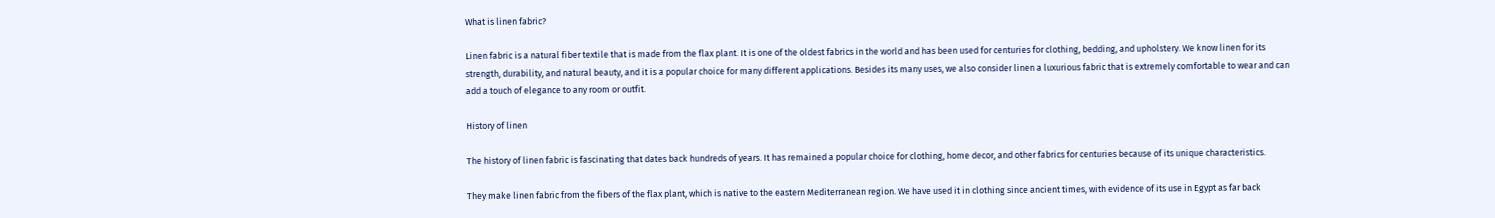What is linen fabric?

Linen fabric is a natural fiber textile that is made from the flax plant. It is one of the oldest fabrics in the world and has been used for centuries for clothing, bedding, and upholstery. We know linen for its strength, durability, and natural beauty, and it is a popular choice for many different applications. Besides its many uses, we also consider linen a luxurious fabric that is extremely comfortable to wear and can add a touch of elegance to any room or outfit.

History of linen

The history of linen fabric is fascinating that dates back hundreds of years. It has remained a popular choice for clothing, home decor, and other fabrics for centuries because of its unique characteristics.

They make linen fabric from the fibers of the flax plant, which is native to the eastern Mediterranean region. We have used it in clothing since ancient times, with evidence of its use in Egypt as far back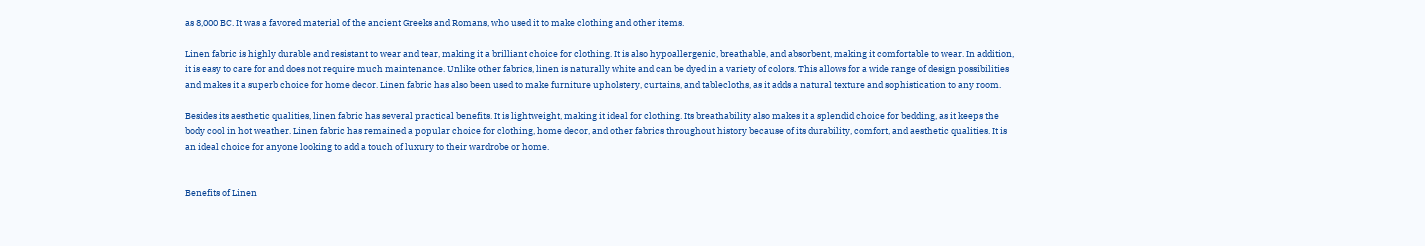as 8,000 BC. It was a favored material of the ancient Greeks and Romans, who used it to make clothing and other items.

Linen fabric is highly durable and resistant to wear and tear, making it a brilliant choice for clothing. It is also hypoallergenic, breathable, and absorbent, making it comfortable to wear. In addition, it is easy to care for and does not require much maintenance. Unlike other fabrics, linen is naturally white and can be dyed in a variety of colors. This allows for a wide range of design possibilities and makes it a superb choice for home decor. Linen fabric has also been used to make furniture upholstery, curtains, and tablecloths, as it adds a natural texture and sophistication to any room.

Besides its aesthetic qualities, linen fabric has several practical benefits. It is lightweight, making it ideal for clothing. Its breathability also makes it a splendid choice for bedding, as it keeps the body cool in hot weather. Linen fabric has remained a popular choice for clothing, home decor, and other fabrics throughout history because of its durability, comfort, and aesthetic qualities. It is an ideal choice for anyone looking to add a touch of luxury to their wardrobe or home.


Benefits of Linen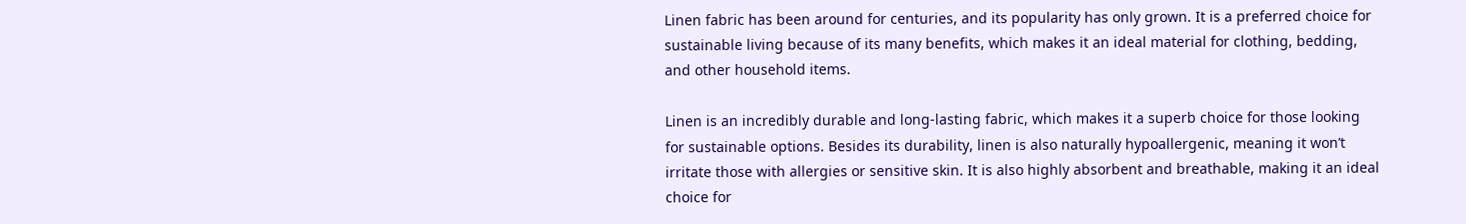Linen fabric has been around for centuries, and its popularity has only grown. It is a preferred choice for sustainable living because of its many benefits, which makes it an ideal material for clothing, bedding, and other household items.

Linen is an incredibly durable and long-lasting fabric, which makes it a superb choice for those looking for sustainable options. Besides its durability, linen is also naturally hypoallergenic, meaning it won’t irritate those with allergies or sensitive skin. It is also highly absorbent and breathable, making it an ideal choice for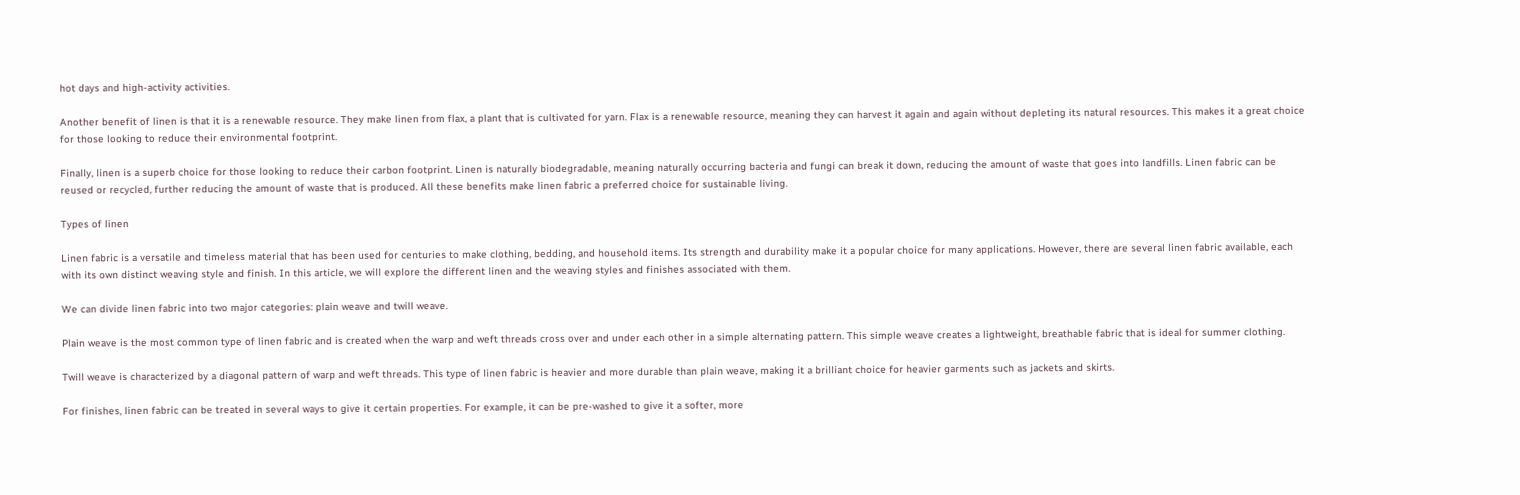hot days and high-activity activities.

Another benefit of linen is that it is a renewable resource. They make linen from flax, a plant that is cultivated for yarn. Flax is a renewable resource, meaning they can harvest it again and again without depleting its natural resources. This makes it a great choice for those looking to reduce their environmental footprint.

Finally, linen is a superb choice for those looking to reduce their carbon footprint. Linen is naturally biodegradable, meaning naturally occurring bacteria and fungi can break it down, reducing the amount of waste that goes into landfills. Linen fabric can be reused or recycled, further reducing the amount of waste that is produced. All these benefits make linen fabric a preferred choice for sustainable living.

Types of linen

Linen fabric is a versatile and timeless material that has been used for centuries to make clothing, bedding, and household items. Its strength and durability make it a popular choice for many applications. However, there are several linen fabric available, each with its own distinct weaving style and finish. In this article, we will explore the different linen and the weaving styles and finishes associated with them.

We can divide linen fabric into two major categories: plain weave and twill weave.

Plain weave is the most common type of linen fabric and is created when the warp and weft threads cross over and under each other in a simple alternating pattern. This simple weave creates a lightweight, breathable fabric that is ideal for summer clothing.

Twill weave is characterized by a diagonal pattern of warp and weft threads. This type of linen fabric is heavier and more durable than plain weave, making it a brilliant choice for heavier garments such as jackets and skirts.

For finishes, linen fabric can be treated in several ways to give it certain properties. For example, it can be pre-washed to give it a softer, more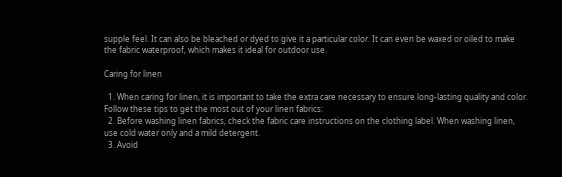supple feel. It can also be bleached or dyed to give it a particular color. It can even be waxed or oiled to make the fabric waterproof, which makes it ideal for outdoor use.

Caring for linen

  1. When caring for linen, it is important to take the extra care necessary to ensure long-lasting quality and color. Follow these tips to get the most out of your linen fabrics:
  2. Before washing linen fabrics, check the fabric care instructions on the clothing label. When washing linen, use cold water only and a mild detergent.
  3. Avoid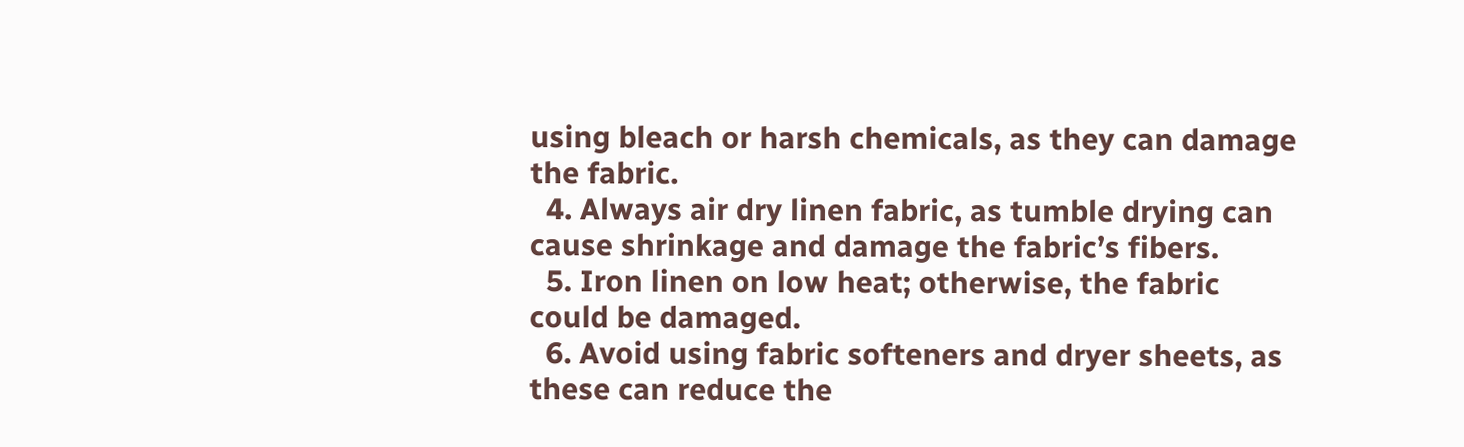using bleach or harsh chemicals, as they can damage the fabric.
  4. Always air dry linen fabric, as tumble drying can cause shrinkage and damage the fabric’s fibers.
  5. Iron linen on low heat; otherwise, the fabric could be damaged.
  6. Avoid using fabric softeners and dryer sheets, as these can reduce the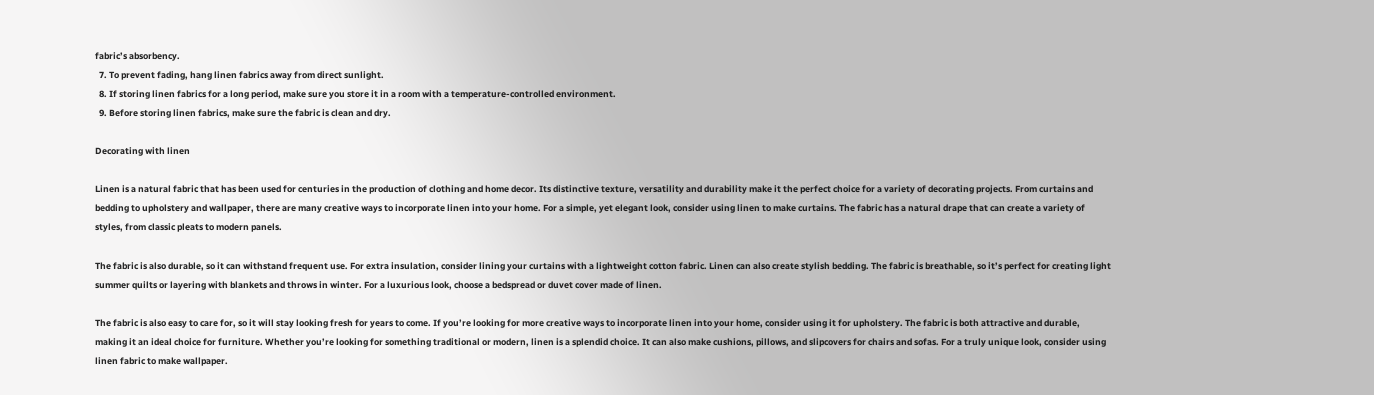fabric’s absorbency.
  7. To prevent fading, hang linen fabrics away from direct sunlight.
  8. If storing linen fabrics for a long period, make sure you store it in a room with a temperature-controlled environment.
  9. Before storing linen fabrics, make sure the fabric is clean and dry.

Decorating with linen

Linen is a natural fabric that has been used for centuries in the production of clothing and home decor. Its distinctive texture, versatility and durability make it the perfect choice for a variety of decorating projects. From curtains and bedding to upholstery and wallpaper, there are many creative ways to incorporate linen into your home. For a simple, yet elegant look, consider using linen to make curtains. The fabric has a natural drape that can create a variety of styles, from classic pleats to modern panels.

The fabric is also durable, so it can withstand frequent use. For extra insulation, consider lining your curtains with a lightweight cotton fabric. Linen can also create stylish bedding. The fabric is breathable, so it’s perfect for creating light summer quilts or layering with blankets and throws in winter. For a luxurious look, choose a bedspread or duvet cover made of linen.

The fabric is also easy to care for, so it will stay looking fresh for years to come. If you’re looking for more creative ways to incorporate linen into your home, consider using it for upholstery. The fabric is both attractive and durable, making it an ideal choice for furniture. Whether you’re looking for something traditional or modern, linen is a splendid choice. It can also make cushions, pillows, and slipcovers for chairs and sofas. For a truly unique look, consider using linen fabric to make wallpaper.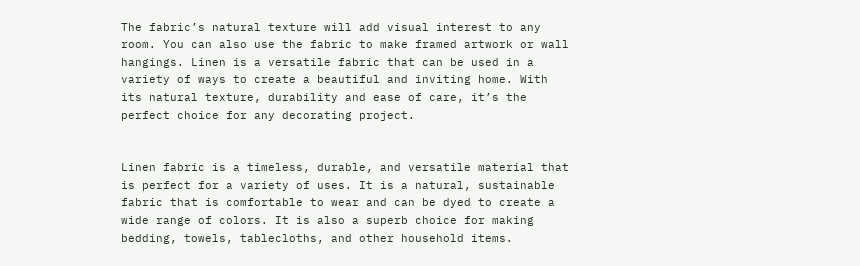The fabric’s natural texture will add visual interest to any room. You can also use the fabric to make framed artwork or wall hangings. Linen is a versatile fabric that can be used in a variety of ways to create a beautiful and inviting home. With its natural texture, durability and ease of care, it’s the perfect choice for any decorating project.


Linen fabric is a timeless, durable, and versatile material that is perfect for a variety of uses. It is a natural, sustainable fabric that is comfortable to wear and can be dyed to create a wide range of colors. It is also a superb choice for making bedding, towels, tablecloths, and other household items.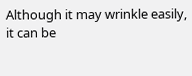Although it may wrinkle easily, it can be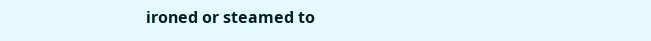ironed or steamed to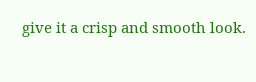give it a crisp and smooth look.